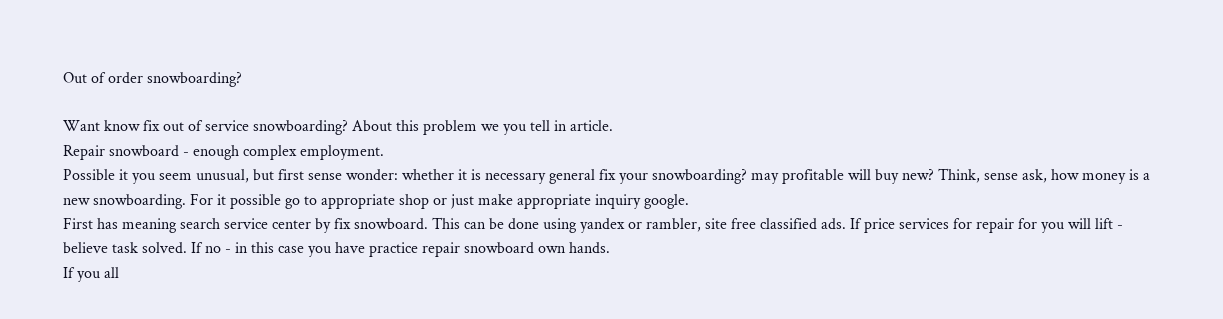Out of order snowboarding?

Want know fix out of service snowboarding? About this problem we you tell in article.
Repair snowboard - enough complex employment.
Possible it you seem unusual, but first sense wonder: whether it is necessary general fix your snowboarding? may profitable will buy new? Think, sense ask, how money is a new snowboarding. For it possible go to appropriate shop or just make appropriate inquiry google.
First has meaning search service center by fix snowboard. This can be done using yandex or rambler, site free classified ads. If price services for repair for you will lift - believe task solved. If no - in this case you have practice repair snowboard own hands.
If you all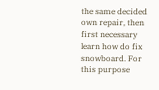the same decided own repair, then first necessary learn how do fix snowboard. For this purpose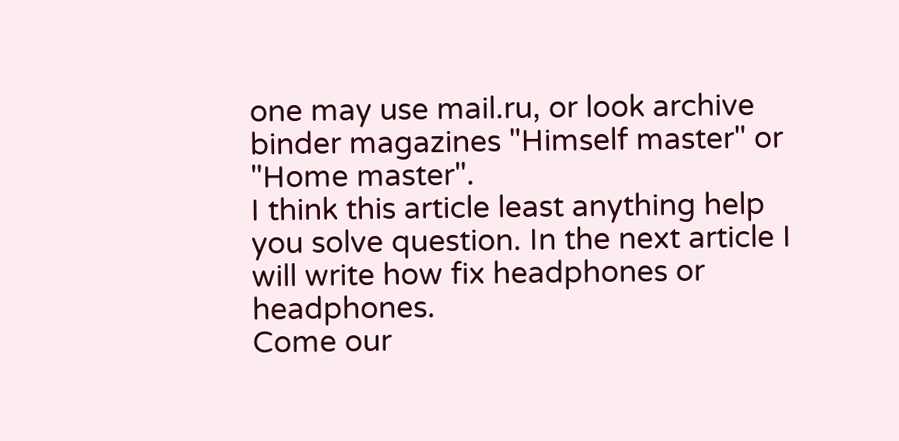one may use mail.ru, or look archive binder magazines "Himself master" or "Home master".
I think this article least anything help you solve question. In the next article I will write how fix headphones or headphones.
Come our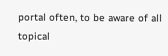portal often, to be aware of all topical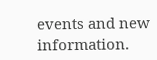events and new information.